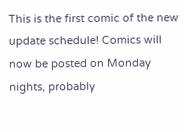This is the first comic of the new update schedule! Comics will now be posted on Monday nights, probably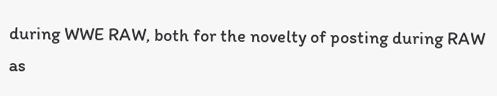during WWE RAW, both for the novelty of posting during RAW as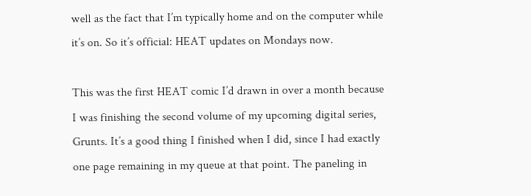well as the fact that I’m typically home and on the computer while it’s on. So it’s official: HEAT updates on Mondays now.

This was the first HEAT comic I’d drawn in over a month because I was finishing the second volume of my upcoming digital series, Grunts. It’s a good thing I finished when I did, since I had exactly one page remaining in my queue at that point. The paneling in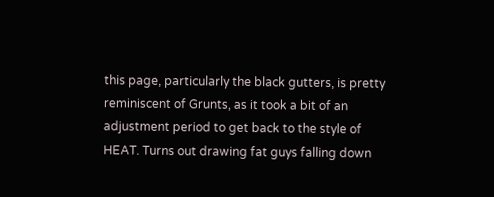this page, particularly the black gutters, is pretty reminiscent of Grunts, as it took a bit of an adjustment period to get back to the style of HEAT. Turns out drawing fat guys falling down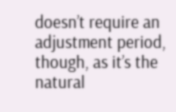doesn’t require an adjustment period, though, as it’s the natural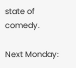state of comedy.

Next Monday: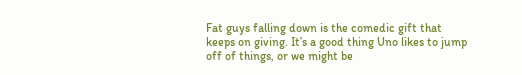Fat guys falling down is the comedic gift that keeps on giving. It’s a good thing Uno likes to jump off of things, or we might be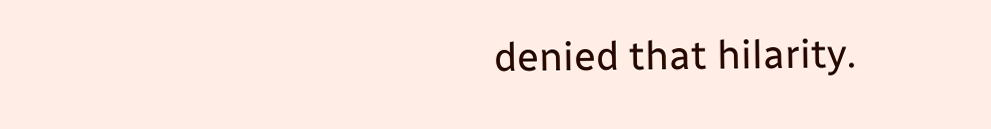denied that hilarity.